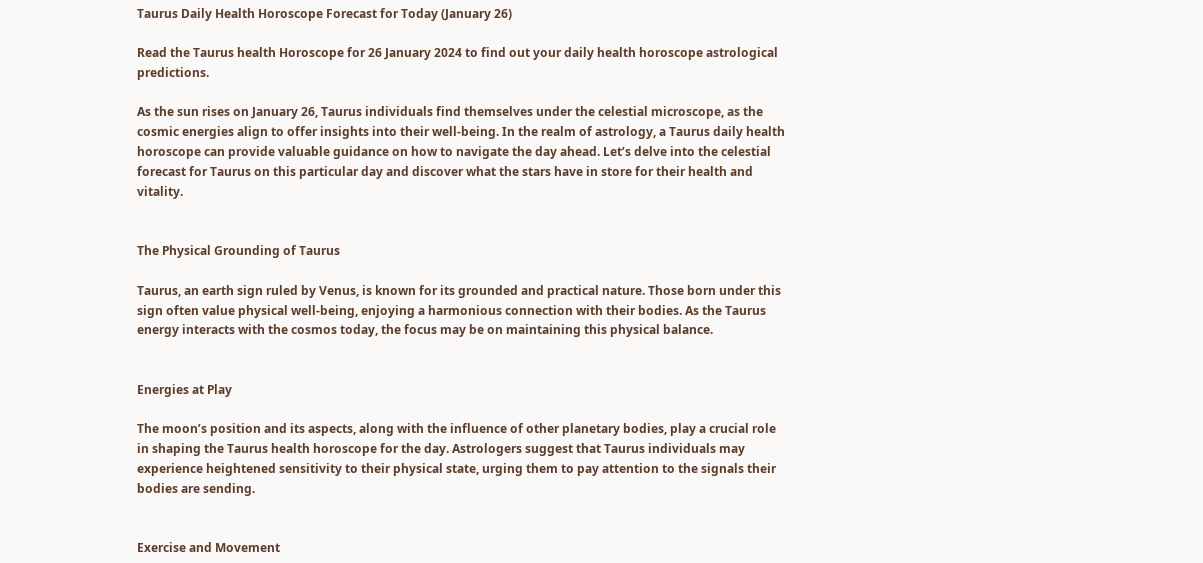Taurus Daily Health Horoscope Forecast for Today (January 26)

Read the Taurus health Horoscope for 26 January 2024 to find out your daily health horoscope astrological predictions.

As the sun rises on January 26, Taurus individuals find themselves under the celestial microscope, as the cosmic energies align to offer insights into their well-being. In the realm of astrology, a Taurus daily health horoscope can provide valuable guidance on how to navigate the day ahead. Let’s delve into the celestial forecast for Taurus on this particular day and discover what the stars have in store for their health and vitality.


The Physical Grounding of Taurus

Taurus, an earth sign ruled by Venus, is known for its grounded and practical nature. Those born under this sign often value physical well-being, enjoying a harmonious connection with their bodies. As the Taurus energy interacts with the cosmos today, the focus may be on maintaining this physical balance.


Energies at Play

The moon’s position and its aspects, along with the influence of other planetary bodies, play a crucial role in shaping the Taurus health horoscope for the day. Astrologers suggest that Taurus individuals may experience heightened sensitivity to their physical state, urging them to pay attention to the signals their bodies are sending.


Exercise and Movement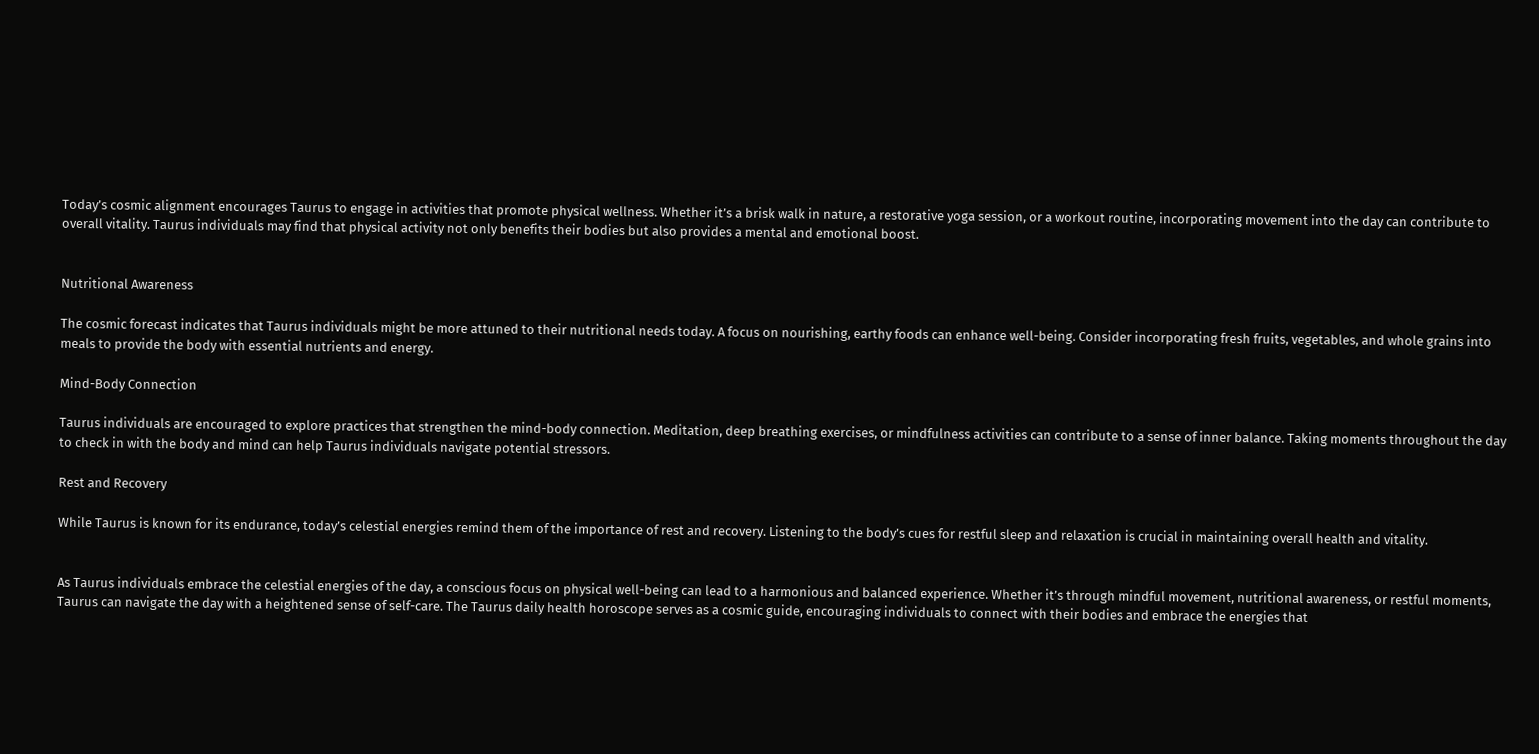Today’s cosmic alignment encourages Taurus to engage in activities that promote physical wellness. Whether it’s a brisk walk in nature, a restorative yoga session, or a workout routine, incorporating movement into the day can contribute to overall vitality. Taurus individuals may find that physical activity not only benefits their bodies but also provides a mental and emotional boost.


Nutritional Awareness

The cosmic forecast indicates that Taurus individuals might be more attuned to their nutritional needs today. A focus on nourishing, earthy foods can enhance well-being. Consider incorporating fresh fruits, vegetables, and whole grains into meals to provide the body with essential nutrients and energy.

Mind-Body Connection

Taurus individuals are encouraged to explore practices that strengthen the mind-body connection. Meditation, deep breathing exercises, or mindfulness activities can contribute to a sense of inner balance. Taking moments throughout the day to check in with the body and mind can help Taurus individuals navigate potential stressors.

Rest and Recovery

While Taurus is known for its endurance, today’s celestial energies remind them of the importance of rest and recovery. Listening to the body’s cues for restful sleep and relaxation is crucial in maintaining overall health and vitality.


As Taurus individuals embrace the celestial energies of the day, a conscious focus on physical well-being can lead to a harmonious and balanced experience. Whether it’s through mindful movement, nutritional awareness, or restful moments, Taurus can navigate the day with a heightened sense of self-care. The Taurus daily health horoscope serves as a cosmic guide, encouraging individuals to connect with their bodies and embrace the energies that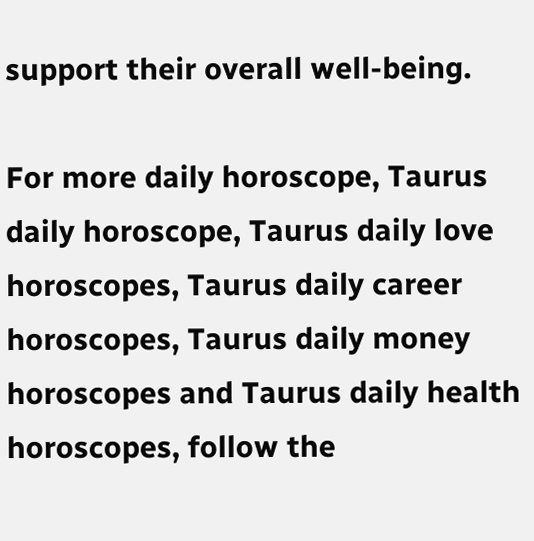support their overall well-being.

For more daily horoscope, Taurus daily horoscope, Taurus daily love horoscopes, Taurus daily career horoscopes, Taurus daily money horoscopes and Taurus daily health horoscopes, follow the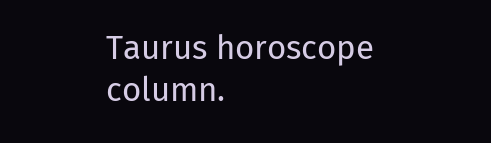Taurus horoscope column.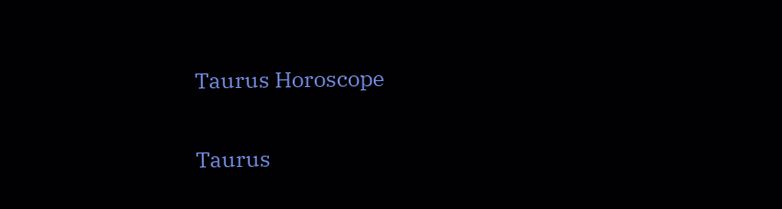Taurus Horoscope

Taurus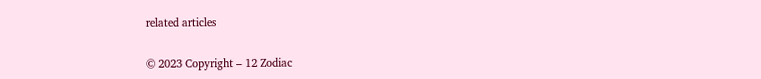related articles

© 2023 Copyright – 12 Zodiac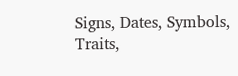Signs, Dates, Symbols, Traits,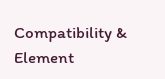Compatibility & Element